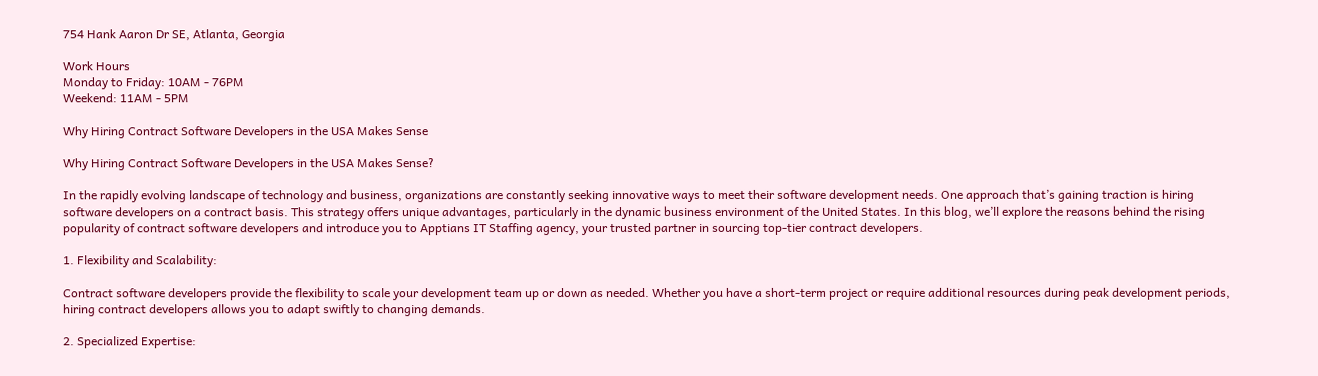754 Hank Aaron Dr SE, Atlanta, Georgia

Work Hours
Monday to Friday: 10AM - 76PM
Weekend: 11AM - 5PM

Why Hiring Contract Software Developers in the USA Makes Sense

Why Hiring Contract Software Developers in the USA Makes Sense?

In the rapidly evolving landscape of technology and business, organizations are constantly seeking innovative ways to meet their software development needs. One approach that’s gaining traction is hiring software developers on a contract basis. This strategy offers unique advantages, particularly in the dynamic business environment of the United States. In this blog, we’ll explore the reasons behind the rising popularity of contract software developers and introduce you to Apptians IT Staffing agency, your trusted partner in sourcing top-tier contract developers.

1. Flexibility and Scalability:

Contract software developers provide the flexibility to scale your development team up or down as needed. Whether you have a short-term project or require additional resources during peak development periods, hiring contract developers allows you to adapt swiftly to changing demands.

2. Specialized Expertise: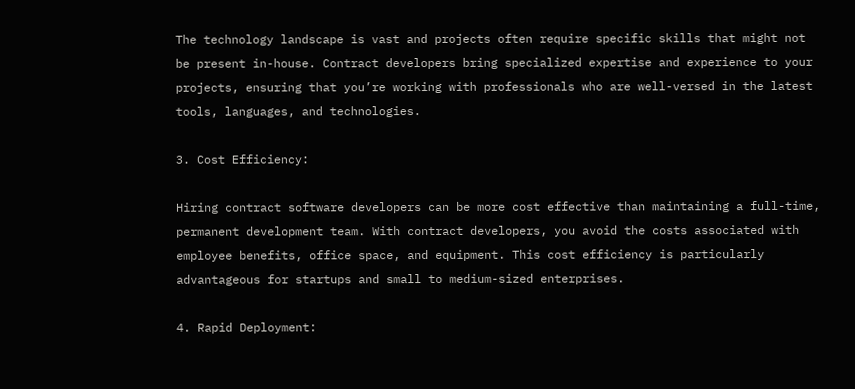The technology landscape is vast and projects often require specific skills that might not be present in-house. Contract developers bring specialized expertise and experience to your projects, ensuring that you’re working with professionals who are well-versed in the latest tools, languages, and technologies.

3. Cost Efficiency:

Hiring contract software developers can be more cost effective than maintaining a full-time, permanent development team. With contract developers, you avoid the costs associated with employee benefits, office space, and equipment. This cost efficiency is particularly advantageous for startups and small to medium-sized enterprises.

4. Rapid Deployment: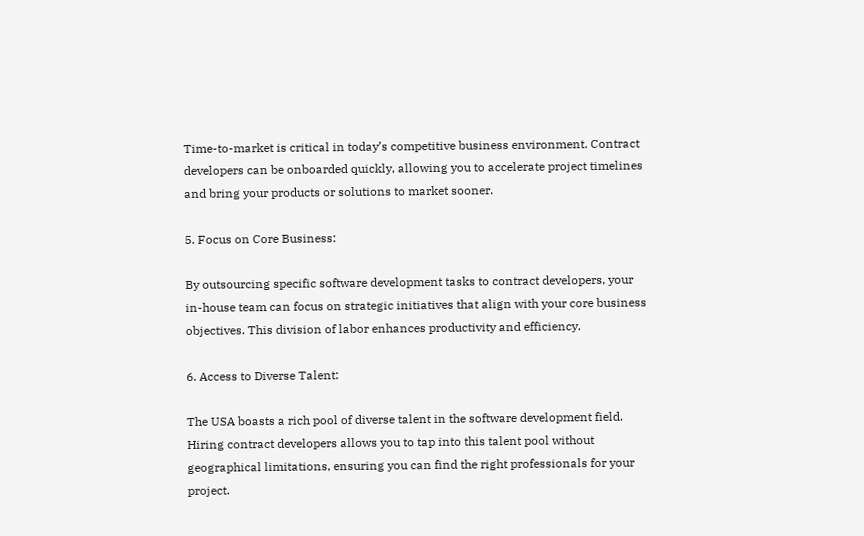Time-to-market is critical in today’s competitive business environment. Contract developers can be onboarded quickly, allowing you to accelerate project timelines and bring your products or solutions to market sooner.

5. Focus on Core Business:

By outsourcing specific software development tasks to contract developers, your in-house team can focus on strategic initiatives that align with your core business objectives. This division of labor enhances productivity and efficiency.

6. Access to Diverse Talent:

The USA boasts a rich pool of diverse talent in the software development field. Hiring contract developers allows you to tap into this talent pool without geographical limitations, ensuring you can find the right professionals for your project.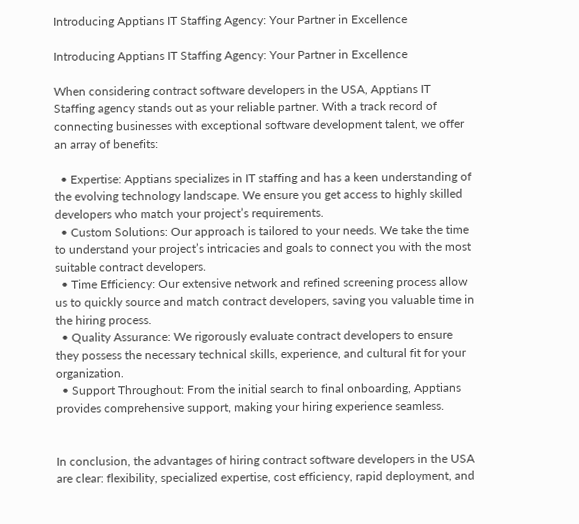Introducing Apptians IT Staffing Agency: Your Partner in Excellence

Introducing Apptians IT Staffing Agency: Your Partner in Excellence

When considering contract software developers in the USA, Apptians IT Staffing agency stands out as your reliable partner. With a track record of connecting businesses with exceptional software development talent, we offer an array of benefits:

  • Expertise: Apptians specializes in IT staffing and has a keen understanding of the evolving technology landscape. We ensure you get access to highly skilled developers who match your project’s requirements.
  • Custom Solutions: Our approach is tailored to your needs. We take the time to understand your project’s intricacies and goals to connect you with the most suitable contract developers.
  • Time Efficiency: Our extensive network and refined screening process allow us to quickly source and match contract developers, saving you valuable time in the hiring process.
  • Quality Assurance: We rigorously evaluate contract developers to ensure they possess the necessary technical skills, experience, and cultural fit for your organization.
  • Support Throughout: From the initial search to final onboarding, Apptians provides comprehensive support, making your hiring experience seamless.


In conclusion, the advantages of hiring contract software developers in the USA are clear: flexibility, specialized expertise, cost efficiency, rapid deployment, and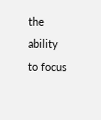the ability to focus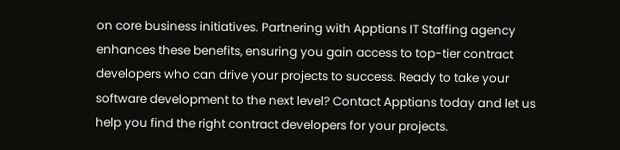on core business initiatives. Partnering with Apptians IT Staffing agency enhances these benefits, ensuring you gain access to top-tier contract developers who can drive your projects to success. Ready to take your software development to the next level? Contact Apptians today and let us help you find the right contract developers for your projects.